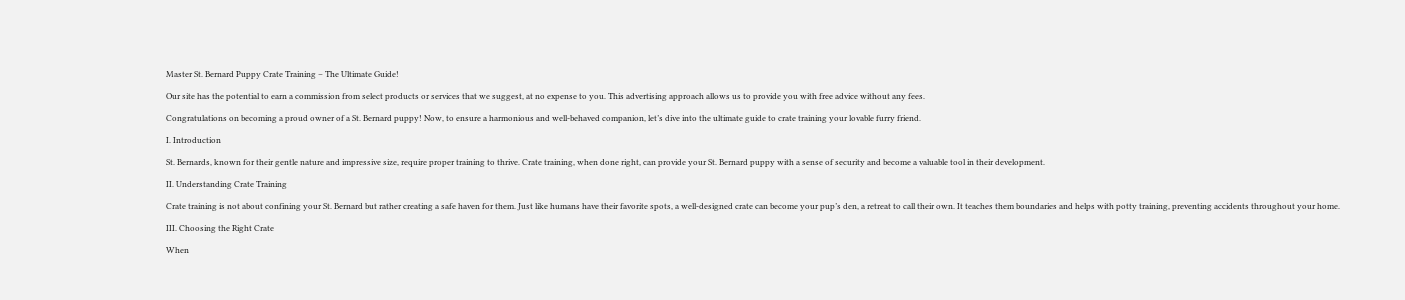Master St. Bernard Puppy Crate Training – The Ultimate Guide!

Our site has the potential to earn a commission from select products or services that we suggest, at no expense to you. This advertising approach allows us to provide you with free advice without any fees.

Congratulations on becoming a proud owner of a St. Bernard puppy! Now, to ensure a harmonious and well-behaved companion, let’s dive into the ultimate guide to crate training your lovable furry friend.

I. Introduction

St. Bernards, known for their gentle nature and impressive size, require proper training to thrive. Crate training, when done right, can provide your St. Bernard puppy with a sense of security and become a valuable tool in their development.

II. Understanding Crate Training

Crate training is not about confining your St. Bernard but rather creating a safe haven for them. Just like humans have their favorite spots, a well-designed crate can become your pup’s den, a retreat to call their own. It teaches them boundaries and helps with potty training, preventing accidents throughout your home.

III. Choosing the Right Crate

When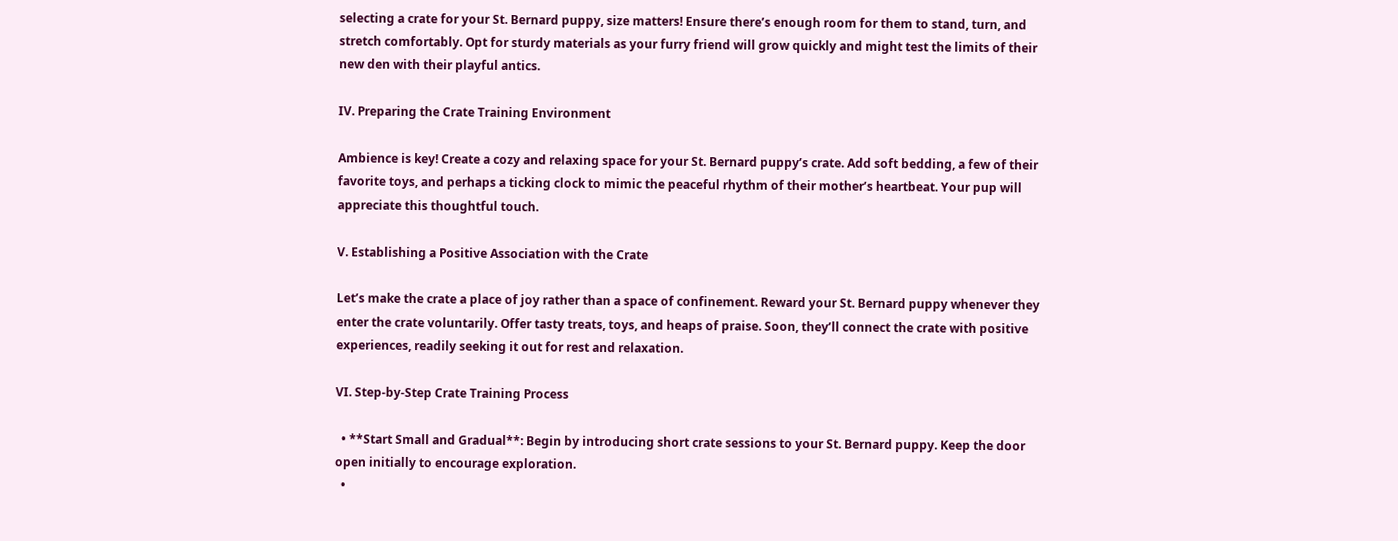selecting a crate for your St. Bernard puppy, size matters! Ensure there’s enough room for them to stand, turn, and stretch comfortably. Opt for sturdy materials as your furry friend will grow quickly and might test the limits of their new den with their playful antics.

IV. Preparing the Crate Training Environment

Ambience is key! Create a cozy and relaxing space for your St. Bernard puppy’s crate. Add soft bedding, a few of their favorite toys, and perhaps a ticking clock to mimic the peaceful rhythm of their mother’s heartbeat. Your pup will appreciate this thoughtful touch.

V. Establishing a Positive Association with the Crate

Let’s make the crate a place of joy rather than a space of confinement. Reward your St. Bernard puppy whenever they enter the crate voluntarily. Offer tasty treats, toys, and heaps of praise. Soon, they’ll connect the crate with positive experiences, readily seeking it out for rest and relaxation.

VI. Step-by-Step Crate Training Process

  • **Start Small and Gradual**: Begin by introducing short crate sessions to your St. Bernard puppy. Keep the door open initially to encourage exploration.
  •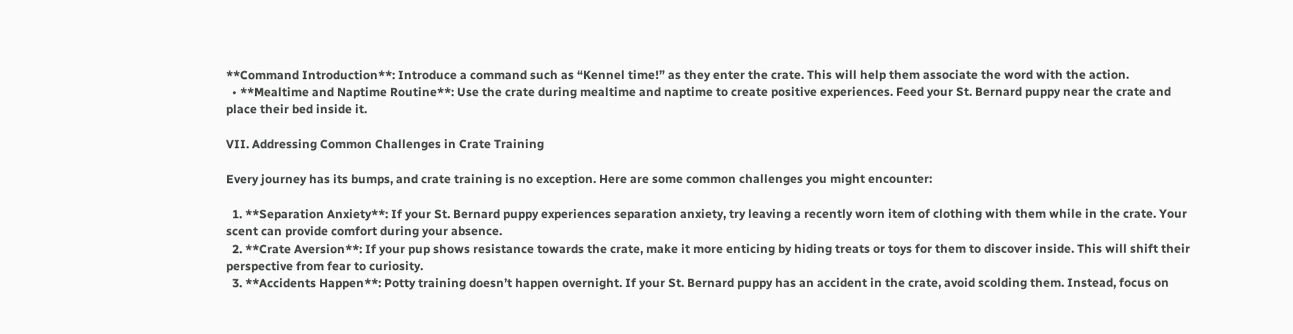**Command Introduction**: Introduce a command such as “Kennel time!” as they enter the crate. This will help them associate the word with the action.
  • **Mealtime and Naptime Routine**: Use the crate during mealtime and naptime to create positive experiences. Feed your St. Bernard puppy near the crate and place their bed inside it.

VII. Addressing Common Challenges in Crate Training

Every journey has its bumps, and crate training is no exception. Here are some common challenges you might encounter:

  1. **Separation Anxiety**: If your St. Bernard puppy experiences separation anxiety, try leaving a recently worn item of clothing with them while in the crate. Your scent can provide comfort during your absence.
  2. **Crate Aversion**: If your pup shows resistance towards the crate, make it more enticing by hiding treats or toys for them to discover inside. This will shift their perspective from fear to curiosity.
  3. **Accidents Happen**: Potty training doesn’t happen overnight. If your St. Bernard puppy has an accident in the crate, avoid scolding them. Instead, focus on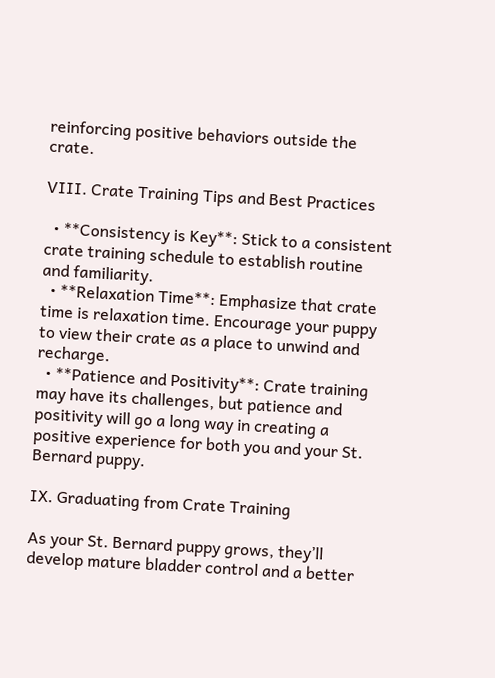reinforcing positive behaviors outside the crate.

VIII. Crate Training Tips and Best Practices

  • **Consistency is Key**: Stick to a consistent crate training schedule to establish routine and familiarity.
  • **Relaxation Time**: Emphasize that crate time is relaxation time. Encourage your puppy to view their crate as a place to unwind and recharge.
  • **Patience and Positivity**: Crate training may have its challenges, but patience and positivity will go a long way in creating a positive experience for both you and your St. Bernard puppy.

IX. Graduating from Crate Training

As your St. Bernard puppy grows, they’ll develop mature bladder control and a better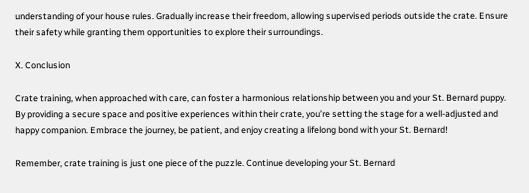understanding of your house rules. Gradually increase their freedom, allowing supervised periods outside the crate. Ensure their safety while granting them opportunities to explore their surroundings.

X. Conclusion

Crate training, when approached with care, can foster a harmonious relationship between you and your St. Bernard puppy. By providing a secure space and positive experiences within their crate, you’re setting the stage for a well-adjusted and happy companion. Embrace the journey, be patient, and enjoy creating a lifelong bond with your St. Bernard!

Remember, crate training is just one piece of the puzzle. Continue developing your St. Bernard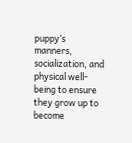puppy’s manners, socialization, and physical well-being to ensure they grow up to become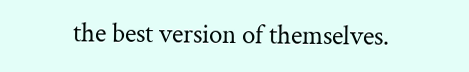the best version of themselves.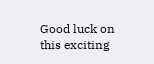Good luck on this exciting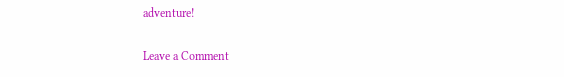adventure!

Leave a Comment